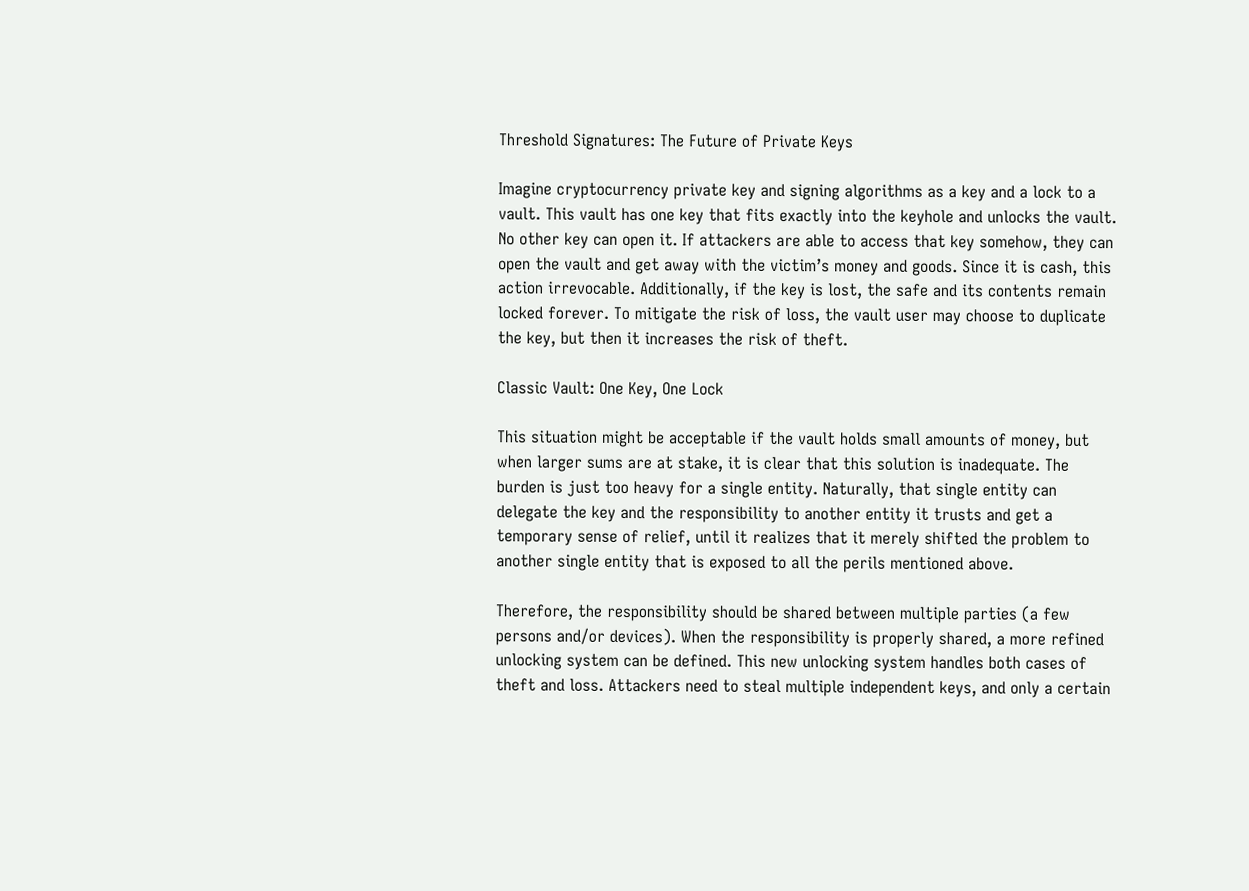Threshold Signatures: The Future of Private Keys

Imagine cryptocurrency private key and signing algorithms as a key and a lock to a vault. This vault has one key that fits exactly into the keyhole and unlocks the vault. No other key can open it. If attackers are able to access that key somehow, they can open the vault and get away with the victim’s money and goods. Since it is cash, this action irrevocable. Additionally, if the key is lost, the safe and its contents remain locked forever. To mitigate the risk of loss, the vault user may choose to duplicate the key, but then it increases the risk of theft.

Classic Vault: One Key, One Lock

This situation might be acceptable if the vault holds small amounts of money, but when larger sums are at stake, it is clear that this solution is inadequate. The burden is just too heavy for a single entity. Naturally, that single entity can delegate the key and the responsibility to another entity it trusts and get a temporary sense of relief, until it realizes that it merely shifted the problem to another single entity that is exposed to all the perils mentioned above.

Therefore, the responsibility should be shared between multiple parties (a few persons and/or devices). When the responsibility is properly shared, a more refined unlocking system can be defined. This new unlocking system handles both cases of theft and loss. Attackers need to steal multiple independent keys, and only a certain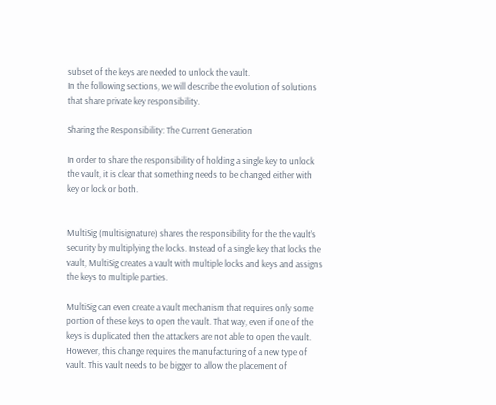subset of the keys are needed to unlock the vault.
In the following sections, we will describe the evolution of solutions that share private key responsibility.

Sharing the Responsibility: The Current Generation

In order to share the responsibility of holding a single key to unlock the vault, it is clear that something needs to be changed either with key or lock or both.


MultiSig (multisignature) shares the responsibility for the the vault’s security by multiplying the locks. Instead of a single key that locks the vault, MultiSig creates a vault with multiple locks and keys and assigns the keys to multiple parties.

MultiSig can even create a vault mechanism that requires only some portion of these keys to open the vault. That way, even if one of the keys is duplicated then the attackers are not able to open the vault. However, this change requires the manufacturing of a new type of vault. This vault needs to be bigger to allow the placement of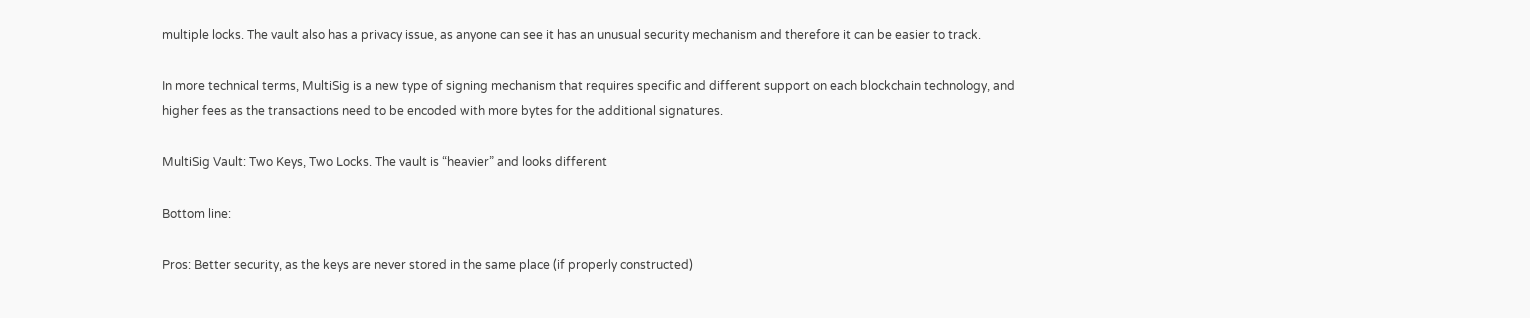multiple locks. The vault also has a privacy issue, as anyone can see it has an unusual security mechanism and therefore it can be easier to track.

In more technical terms, MultiSig is a new type of signing mechanism that requires specific and different support on each blockchain technology, and higher fees as the transactions need to be encoded with more bytes for the additional signatures.

MultiSig Vault: Two Keys, Two Locks. The vault is “heavier” and looks different

Bottom line:

Pros: Better security, as the keys are never stored in the same place (if properly constructed)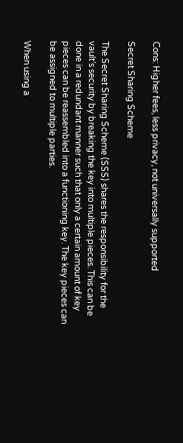Cons: Higher fees, less privacy, not universally supported

Secret Sharing Scheme

The Secret Sharing Scheme (SSS) shares the responsibility for the vault’s security by breaking the key into multiple pieces. This can be done in a redundant manner such that only a certain amount of key pieces can be reassembled into a functioning key. The key pieces can be assigned to multiple parties.

When using a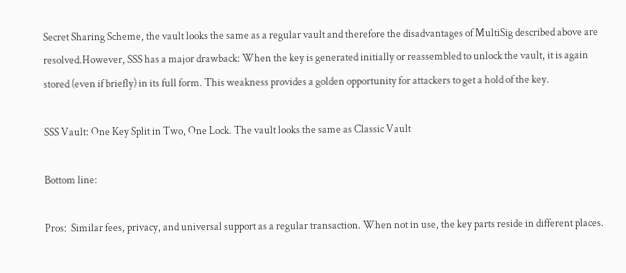Secret Sharing Scheme, the vault looks the same as a regular vault and therefore the disadvantages of MultiSig described above are resolved.However, SSS has a major drawback: When the key is generated initially or reassembled to unlock the vault, it is again stored (even if briefly) in its full form. This weakness provides a golden opportunity for attackers to get a hold of the key.

SSS Vault: One Key Split in Two, One Lock. The vault looks the same as Classic Vault

Bottom line:

Pros:  Similar fees, privacy, and universal support as a regular transaction. When not in use, the key parts reside in different places.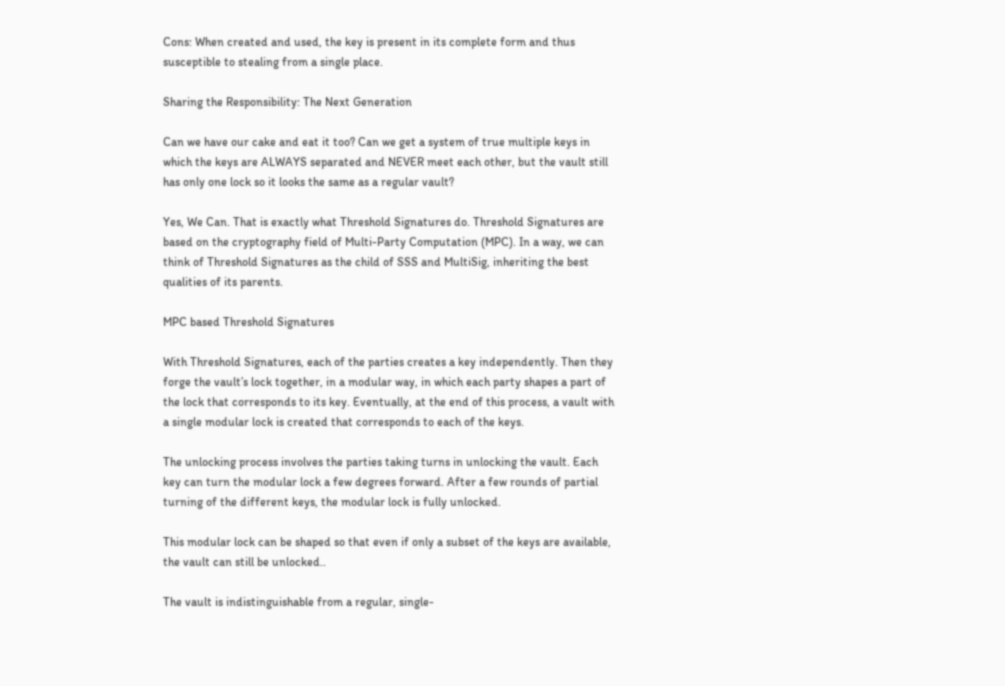Cons: When created and used, the key is present in its complete form and thus susceptible to stealing from a single place.

Sharing the Responsibility: The Next Generation

Can we have our cake and eat it too? Can we get a system of true multiple keys in which the keys are ALWAYS separated and NEVER meet each other, but the vault still has only one lock so it looks the same as a regular vault?

Yes, We Can. That is exactly what Threshold Signatures do. Threshold Signatures are based on the cryptography field of Multi-Party Computation (MPC). In a way, we can think of Threshold Signatures as the child of SSS and MultiSig, inheriting the best qualities of its parents.

MPC based Threshold Signatures

With Threshold Signatures, each of the parties creates a key independently. Then they forge the vault’s lock together, in a modular way, in which each party shapes a part of the lock that corresponds to its key. Eventually, at the end of this process, a vault with a single modular lock is created that corresponds to each of the keys.

The unlocking process involves the parties taking turns in unlocking the vault. Each key can turn the modular lock a few degrees forward. After a few rounds of partial turning of the different keys, the modular lock is fully unlocked.

This modular lock can be shaped so that even if only a subset of the keys are available, the vault can still be unlocked..

The vault is indistinguishable from a regular, single-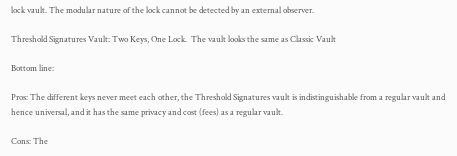lock vault. The modular nature of the lock cannot be detected by an external observer.

Threshold Signatures Vault: Two Keys, One Lock.  The vault looks the same as Classic Vault

Bottom line:

Pros: The different keys never meet each other, the Threshold Signatures vault is indistinguishable from a regular vault and hence universal, and it has the same privacy and cost (fees) as a regular vault.

Cons: The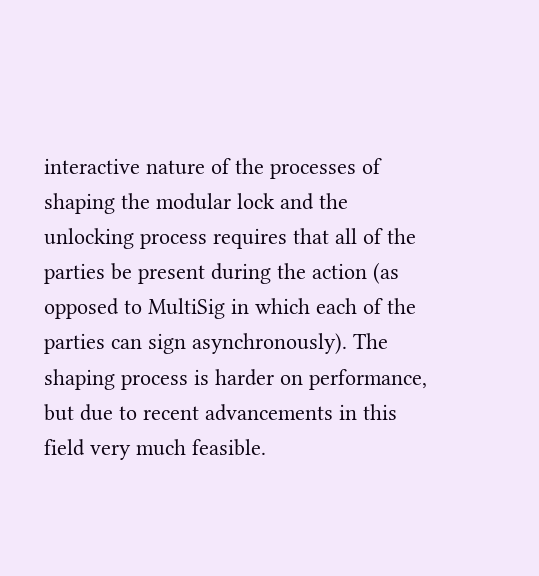interactive nature of the processes of shaping the modular lock and the unlocking process requires that all of the parties be present during the action (as opposed to MultiSig in which each of the parties can sign asynchronously). The shaping process is harder on performance, but due to recent advancements in this field very much feasible.